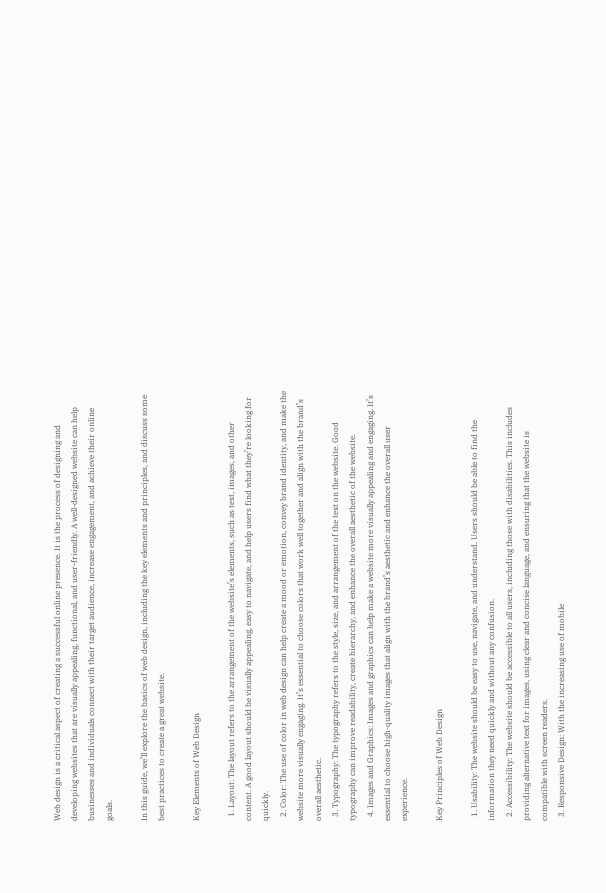Web design is a critical aspect of creating a successful online presence. It is the process of designing and developing websites that are visually appealing, functional, and user-friendly. A well-designed website can help businesses and individuals connect with their target audience, increase engagement, and achieve their online goals.

In this guide, we’ll explore the basics of web design, including the key elements and principles, and discuss some best practices to create a great website.

Key Elements of Web Design

  1. Layout: The layout refers to the arrangement of the website’s elements, such as text, images, and other content. A good layout should be visually appealing, easy to navigate, and help users find what they’re looking for quickly.
  2. Color: The use of color in web design can help create a mood or emotion, convey brand identity, and make the website more visually engaging. It’s essential to choose colors that work well together and align with the brand’s overall aesthetic.
  3. Typography: The typography refers to the style, size, and arrangement of the text on the website. Good typography can improve readability, create hierarchy, and enhance the overall aesthetic of the website.
  4. Images and Graphics: Images and graphics can help make a website more visually appealing and engaging. It’s essential to choose high-quality images that align with the brand’s aesthetic and enhance the overall user experience.

Key Principles of Web Design

  1. Usability: The website should be easy to use, navigate, and understand. Users should be able to find the information they need quickly and without any confusion.
  2. Accessibility: The website should be accessible to all users, including those with disabilities. This includes providing alternative text for images, using clear and concise language, and ensuring that the website is compatible with screen readers.
  3. Responsive Design: With the increasing use of mobile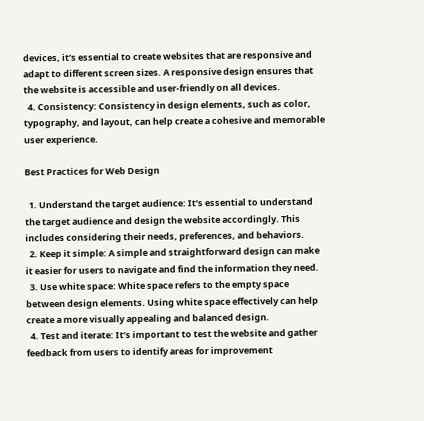devices, it’s essential to create websites that are responsive and adapt to different screen sizes. A responsive design ensures that the website is accessible and user-friendly on all devices.
  4. Consistency: Consistency in design elements, such as color, typography, and layout, can help create a cohesive and memorable user experience.

Best Practices for Web Design

  1. Understand the target audience: It’s essential to understand the target audience and design the website accordingly. This includes considering their needs, preferences, and behaviors.
  2. Keep it simple: A simple and straightforward design can make it easier for users to navigate and find the information they need.
  3. Use white space: White space refers to the empty space between design elements. Using white space effectively can help create a more visually appealing and balanced design.
  4. Test and iterate: It’s important to test the website and gather feedback from users to identify areas for improvement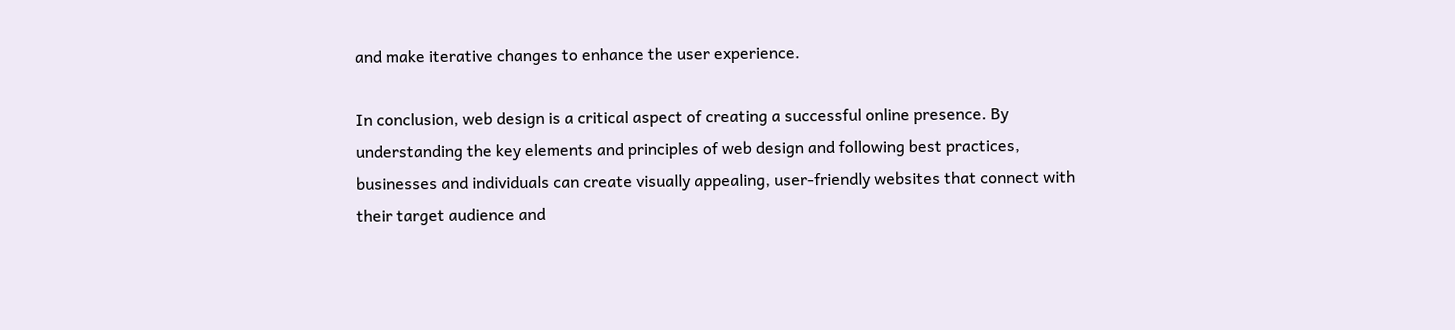and make iterative changes to enhance the user experience.

In conclusion, web design is a critical aspect of creating a successful online presence. By understanding the key elements and principles of web design and following best practices, businesses and individuals can create visually appealing, user-friendly websites that connect with their target audience and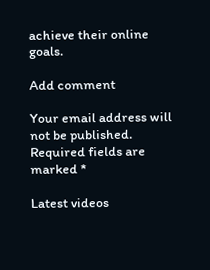achieve their online goals.

Add comment

Your email address will not be published. Required fields are marked *

Latest videos